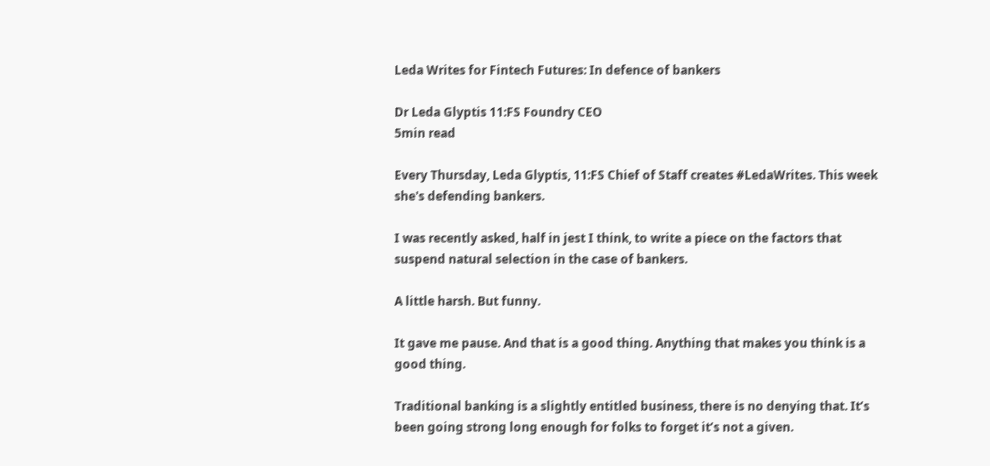Leda Writes for Fintech Futures: In defence of bankers

Dr Leda Glyptis 11:FS Foundry CEO
5min read

Every Thursday, Leda Glyptis, 11:FS Chief of Staff creates #LedaWrites. This week she's defending bankers.

I was recently asked, half in jest I think, to write a piece on the factors that suspend natural selection in the case of bankers.

A little harsh. But funny.

It gave me pause. And that is a good thing. Anything that makes you think is a good thing.

Traditional banking is a slightly entitled business, there is no denying that. It’s been going strong long enough for folks to forget it’s not a given.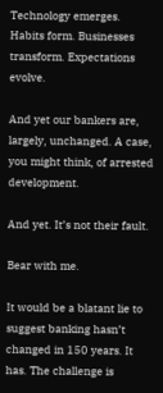Technology emerges. Habits form. Businesses transform. Expectations evolve.

And yet our bankers are, largely, unchanged. A case, you might think, of arrested development.

And yet. It’s not their fault.

Bear with me.

It would be a blatant lie to suggest banking hasn’t changed in 150 years. It has. The challenge is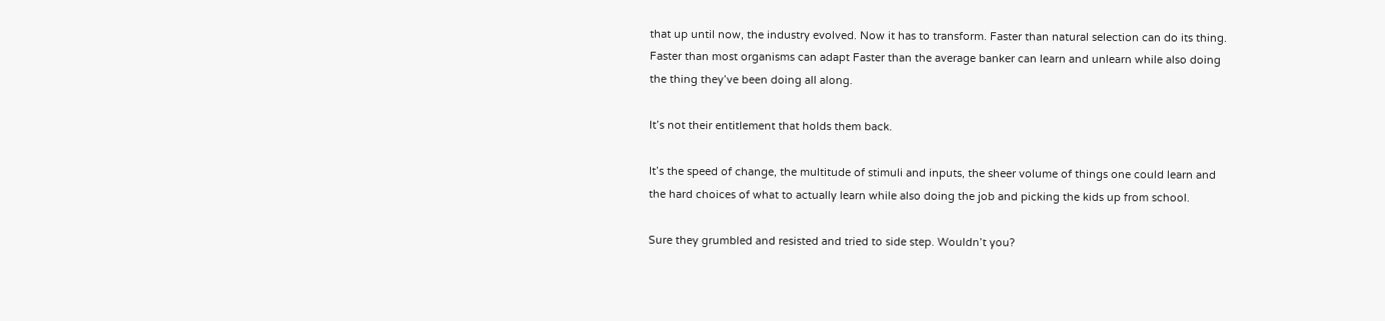that up until now, the industry evolved. Now it has to transform. Faster than natural selection can do its thing. Faster than most organisms can adapt Faster than the average banker can learn and unlearn while also doing the thing they’ve been doing all along.

It’s not their entitlement that holds them back.

It’s the speed of change, the multitude of stimuli and inputs, the sheer volume of things one could learn and the hard choices of what to actually learn while also doing the job and picking the kids up from school.

Sure they grumbled and resisted and tried to side step. Wouldn’t you?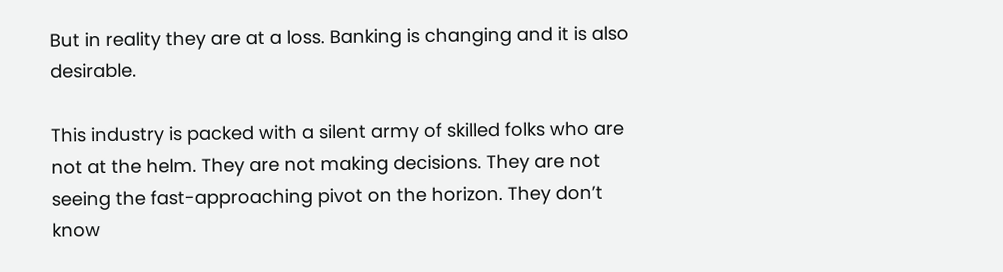But in reality they are at a loss. Banking is changing and it is also desirable.

This industry is packed with a silent army of skilled folks who are not at the helm. They are not making decisions. They are not seeing the fast-approaching pivot on the horizon. They don’t know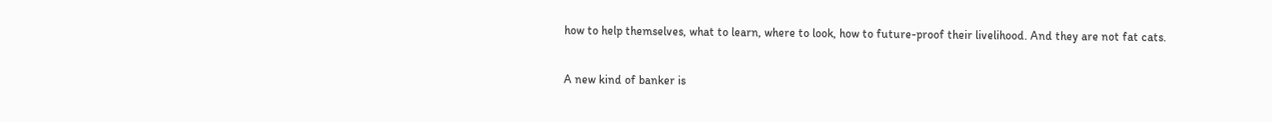how to help themselves, what to learn, where to look, how to future-proof their livelihood. And they are not fat cats.

A new kind of banker is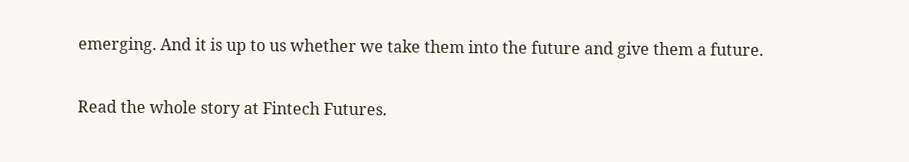emerging. And it is up to us whether we take them into the future and give them a future.

Read the whole story at Fintech Futures.